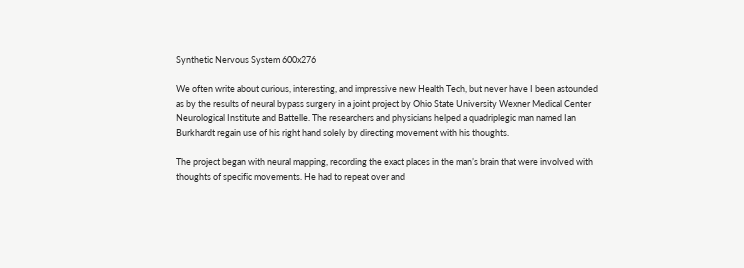Synthetic Nervous System 600x276

We often write about curious, interesting, and impressive new Health Tech, but never have I been astounded as by the results of neural bypass surgery in a joint project by Ohio State University Wexner Medical Center Neurological Institute and Battelle. The researchers and physicians helped a quadriplegic man named Ian Burkhardt regain use of his right hand solely by directing movement with his thoughts.

The project began with neural mapping, recording the exact places in the man’s brain that were involved with thoughts of specific movements. He had to repeat over and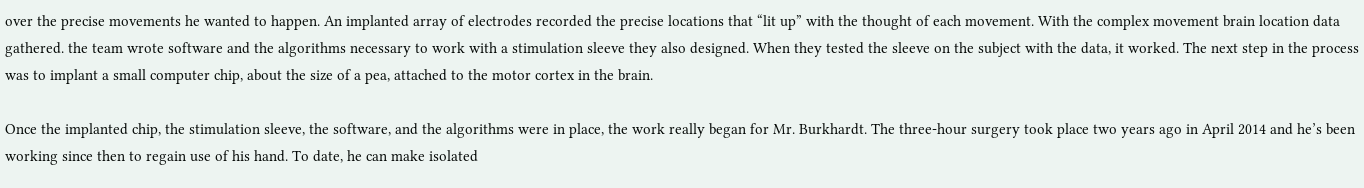over the precise movements he wanted to happen. An implanted array of electrodes recorded the precise locations that “lit up” with the thought of each movement. With the complex movement brain location data gathered. the team wrote software and the algorithms necessary to work with a stimulation sleeve they also designed. When they tested the sleeve on the subject with the data, it worked. The next step in the process was to implant a small computer chip, about the size of a pea, attached to the motor cortex in the brain.

Once the implanted chip, the stimulation sleeve, the software, and the algorithms were in place, the work really began for Mr. Burkhardt. The three-hour surgery took place two years ago in April 2014 and he’s been working since then to regain use of his hand. To date, he can make isolated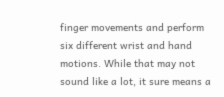finger movements and perform six different wrist and hand motions. While that may not sound like a lot, it sure means a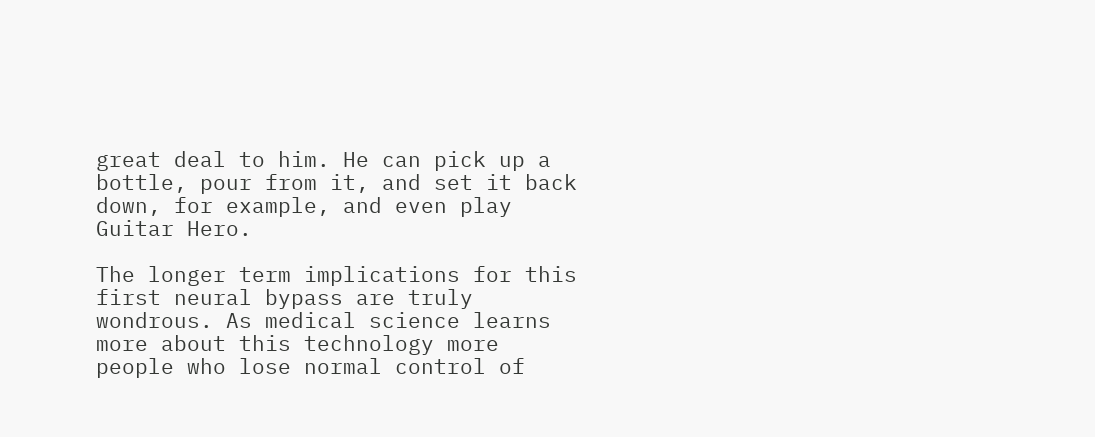great deal to him. He can pick up a bottle, pour from it, and set it back down, for example, and even play Guitar Hero.

The longer term implications for this first neural bypass are truly wondrous. As medical science learns more about this technology more people who lose normal control of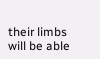their limbs will be able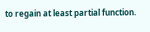to regain at least partial function.